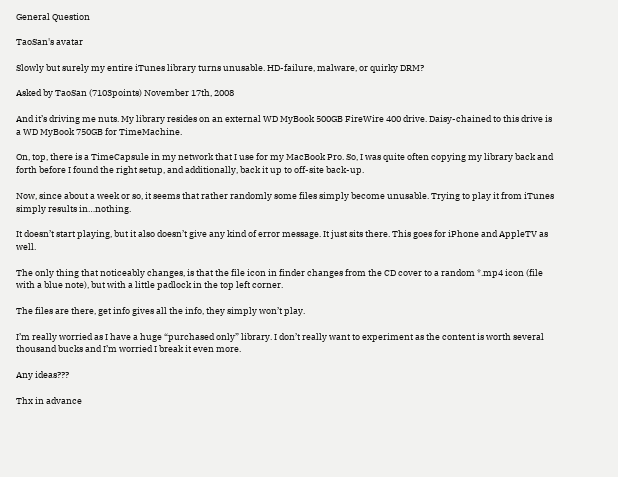General Question

TaoSan's avatar

Slowly but surely my entire iTunes library turns unusable. HD-failure, malware, or quirky DRM?

Asked by TaoSan (7103points) November 17th, 2008

And it’s driving me nuts. My library resides on an external WD MyBook 500GB FireWire 400 drive. Daisy-chained to this drive is a WD MyBook 750GB for TimeMachine.

On, top, there is a TimeCapsule in my network that I use for my MacBook Pro. So, I was quite often copying my library back and forth before I found the right setup, and additionally, back it up to off-site back-up.

Now, since about a week or so, it seems that rather randomly some files simply become unusable. Trying to play it from iTunes simply results in…nothing.

It doesn’t start playing, but it also doesn’t give any kind of error message. It just sits there. This goes for iPhone and AppleTV as well.

The only thing that noticeably changes, is that the file icon in finder changes from the CD cover to a random *.mp4 icon (file with a blue note), but with a little padlock in the top left corner.

The files are there, get info gives all the info, they simply won’t play.

I’m really worried as I have a huge “purchased only” library. I don’t really want to experiment as the content is worth several thousand bucks and I’m worried I break it even more.

Any ideas???

Thx in advance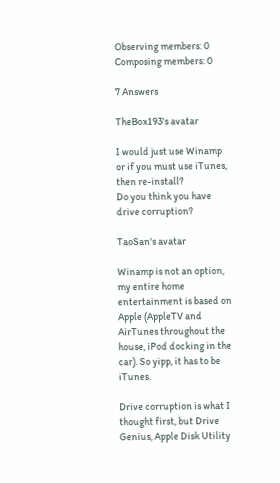Observing members: 0 Composing members: 0

7 Answers

TheBox193's avatar

I would just use Winamp
or if you must use iTunes, then re-install?
Do you think you have drive corruption?

TaoSan's avatar

Winamp is not an option, my entire home entertainment is based on Apple (AppleTV and AirTunes throughout the house, iPod docking in the car). So yipp, it has to be iTunes.

Drive corruption is what I thought first, but Drive Genius, Apple Disk Utility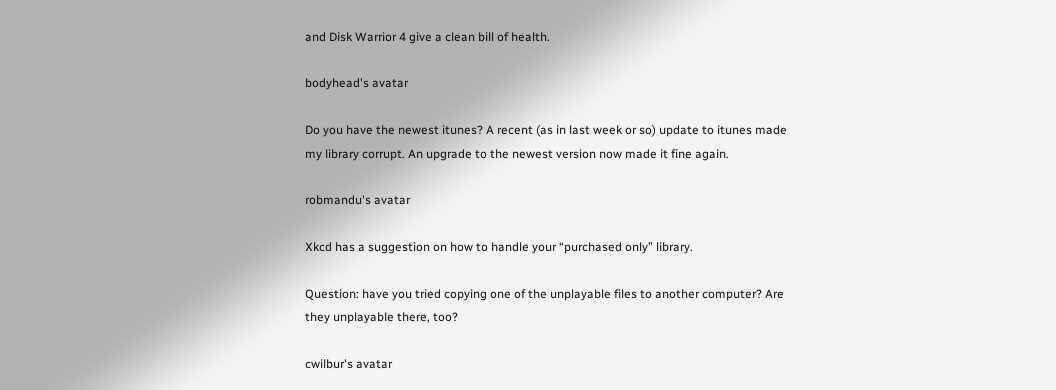and Disk Warrior 4 give a clean bill of health.

bodyhead's avatar

Do you have the newest itunes? A recent (as in last week or so) update to itunes made my library corrupt. An upgrade to the newest version now made it fine again.

robmandu's avatar

Xkcd has a suggestion on how to handle your “purchased only” library.

Question: have you tried copying one of the unplayable files to another computer? Are they unplayable there, too?

cwilbur's avatar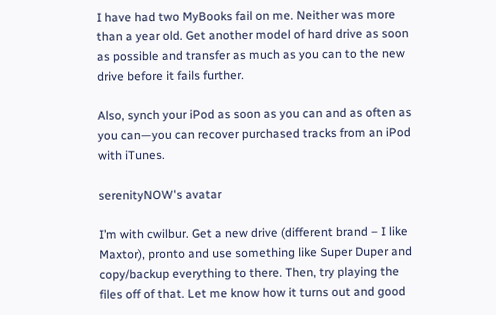I have had two MyBooks fail on me. Neither was more than a year old. Get another model of hard drive as soon as possible and transfer as much as you can to the new drive before it fails further.

Also, synch your iPod as soon as you can and as often as you can—you can recover purchased tracks from an iPod with iTunes.

serenityNOW's avatar

I’m with cwilbur. Get a new drive (different brand – I like Maxtor), pronto and use something like Super Duper and copy/backup everything to there. Then, try playing the files off of that. Let me know how it turns out and good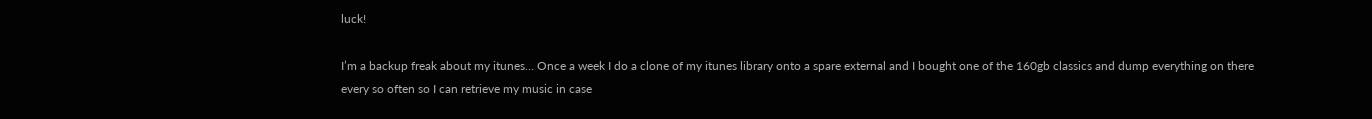luck!

I’m a backup freak about my itunes… Once a week I do a clone of my itunes library onto a spare external and I bought one of the 160gb classics and dump everything on there every so often so I can retrieve my music in case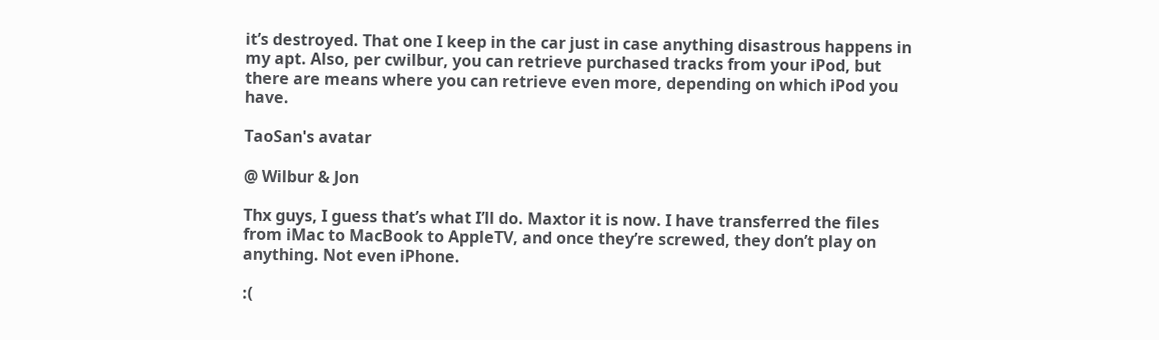it’s destroyed. That one I keep in the car just in case anything disastrous happens in my apt. Also, per cwilbur, you can retrieve purchased tracks from your iPod, but there are means where you can retrieve even more, depending on which iPod you have.

TaoSan's avatar

@ Wilbur & Jon

Thx guys, I guess that’s what I’ll do. Maxtor it is now. I have transferred the files from iMac to MacBook to AppleTV, and once they’re screwed, they don’t play on anything. Not even iPhone.

:(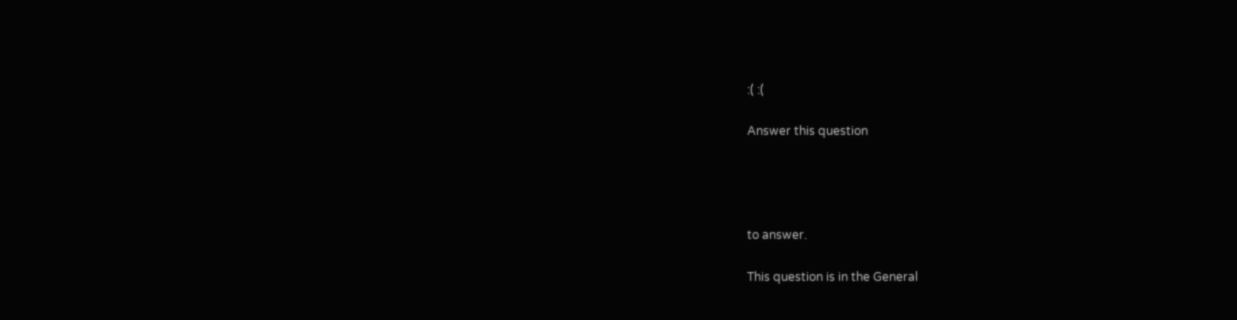:( :(

Answer this question




to answer.

This question is in the General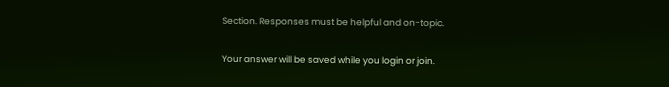Section. Responses must be helpful and on-topic.

Your answer will be saved while you login or join.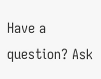Have a question? Ask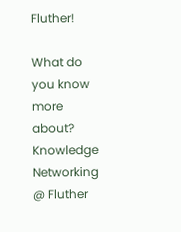Fluther!

What do you know more about?
Knowledge Networking @ Fluther